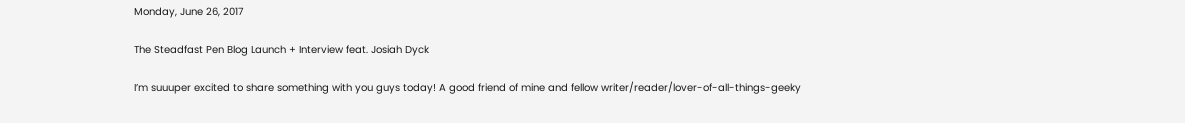Monday, June 26, 2017

The Steadfast Pen Blog Launch + Interview feat. Josiah Dyck

I’m suuuper excited to share something with you guys today! A good friend of mine and fellow writer/reader/lover-of-all-things-geeky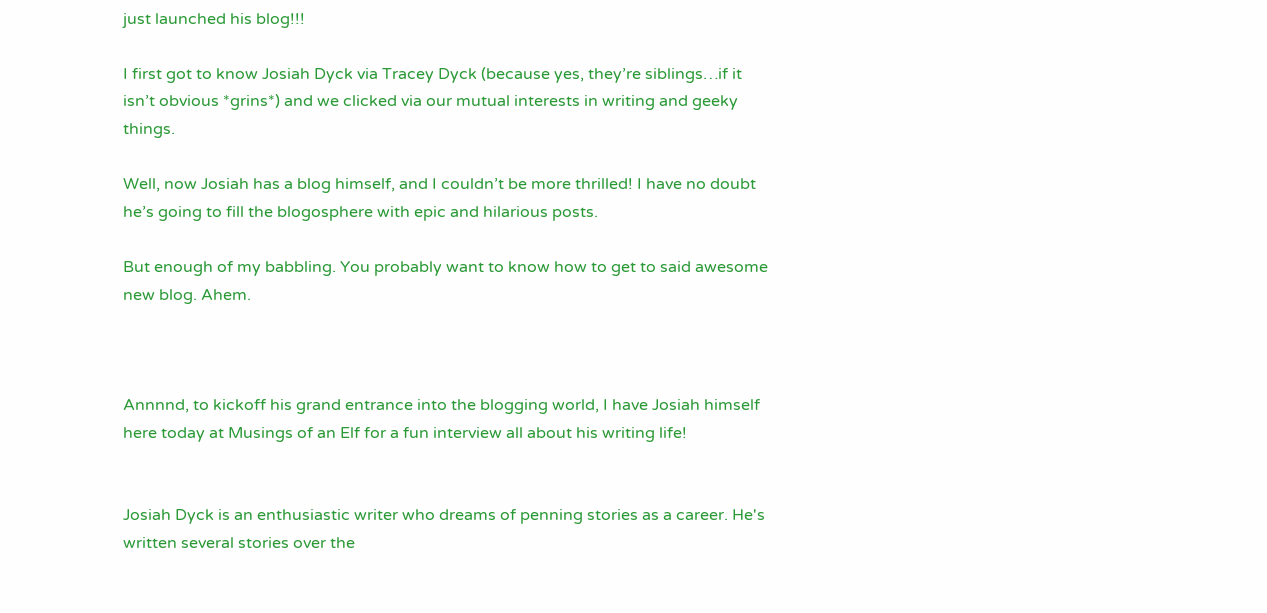just launched his blog!!!

I first got to know Josiah Dyck via Tracey Dyck (because yes, they’re siblings…if it isn’t obvious *grins*) and we clicked via our mutual interests in writing and geeky things.

Well, now Josiah has a blog himself, and I couldn’t be more thrilled! I have no doubt he’s going to fill the blogosphere with epic and hilarious posts.

But enough of my babbling. You probably want to know how to get to said awesome new blog. Ahem.



Annnnd, to kickoff his grand entrance into the blogging world, I have Josiah himself here today at Musings of an Elf for a fun interview all about his writing life!


Josiah Dyck is an enthusiastic writer who dreams of penning stories as a career. He's written several stories over the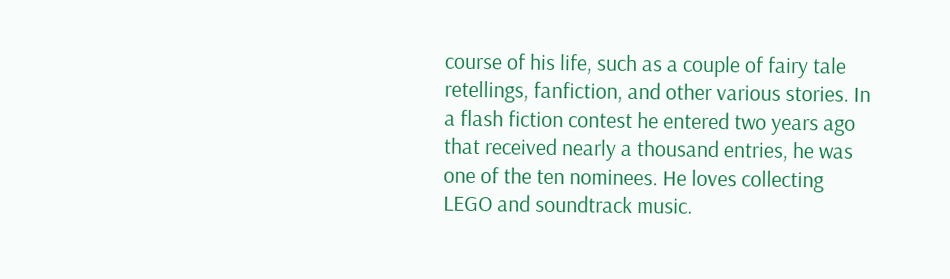course of his life, such as a couple of fairy tale retellings, fanfiction, and other various stories. In a flash fiction contest he entered two years ago that received nearly a thousand entries, he was one of the ten nominees. He loves collecting LEGO and soundtrack music.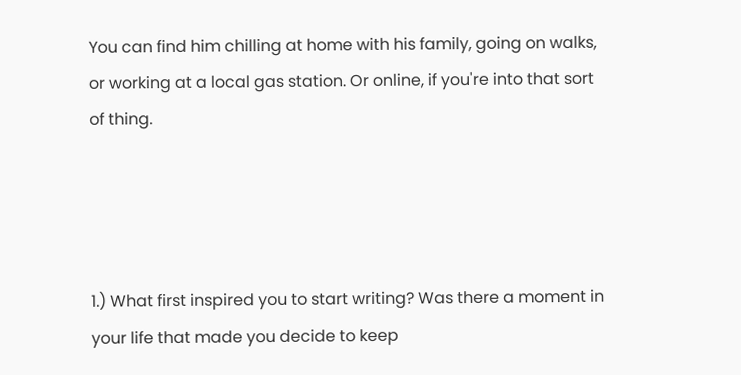You can find him chilling at home with his family, going on walks, or working at a local gas station. Or online, if you're into that sort of thing.




1.) What first inspired you to start writing? Was there a moment in your life that made you decide to keep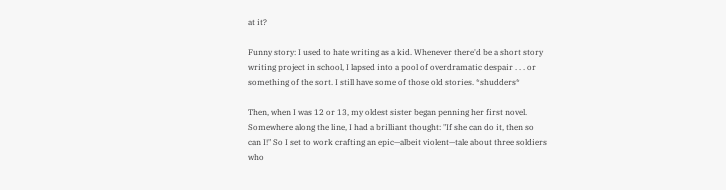at it?

Funny story: I used to hate writing as a kid. Whenever there'd be a short story writing project in school, I lapsed into a pool of overdramatic despair . . . or something of the sort. I still have some of those old stories. *shudders*

Then, when I was 12 or 13, my oldest sister began penning her first novel. Somewhere along the line, I had a brilliant thought: "If she can do it, then so can I!" So I set to work crafting an epic—albeit violent—tale about three soldiers who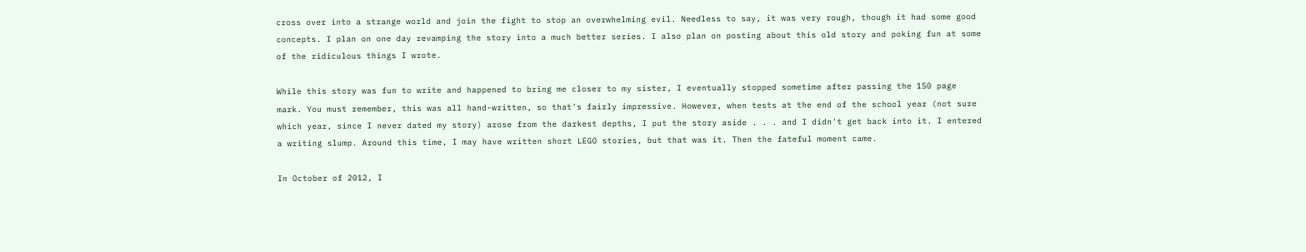cross over into a strange world and join the fight to stop an overwhelming evil. Needless to say, it was very rough, though it had some good concepts. I plan on one day revamping the story into a much better series. I also plan on posting about this old story and poking fun at some of the ridiculous things I wrote.

While this story was fun to write and happened to bring me closer to my sister, I eventually stopped sometime after passing the 150 page mark. You must remember, this was all hand-written, so that's fairly impressive. However, when tests at the end of the school year (not sure which year, since I never dated my story) arose from the darkest depths, I put the story aside . . . and I didn't get back into it. I entered a writing slump. Around this time, I may have written short LEGO stories, but that was it. Then the fateful moment came.

In October of 2012, I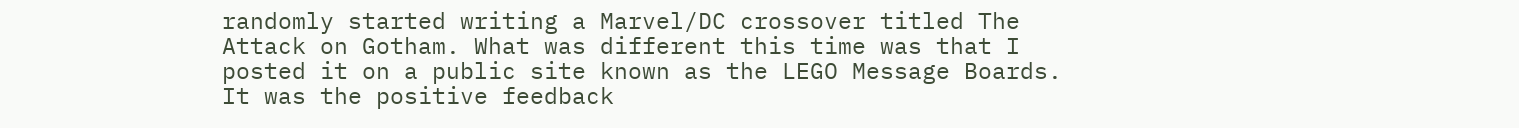randomly started writing a Marvel/DC crossover titled The Attack on Gotham. What was different this time was that I posted it on a public site known as the LEGO Message Boards. It was the positive feedback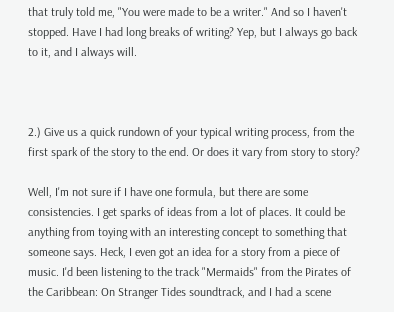that truly told me, "You were made to be a writer." And so I haven't stopped. Have I had long breaks of writing? Yep, but I always go back to it, and I always will.



2.) Give us a quick rundown of your typical writing process, from the first spark of the story to the end. Or does it vary from story to story?

Well, I'm not sure if I have one formula, but there are some consistencies. I get sparks of ideas from a lot of places. It could be anything from toying with an interesting concept to something that someone says. Heck, I even got an idea for a story from a piece of music. I'd been listening to the track "Mermaids" from the Pirates of the Caribbean: On Stranger Tides soundtrack, and I had a scene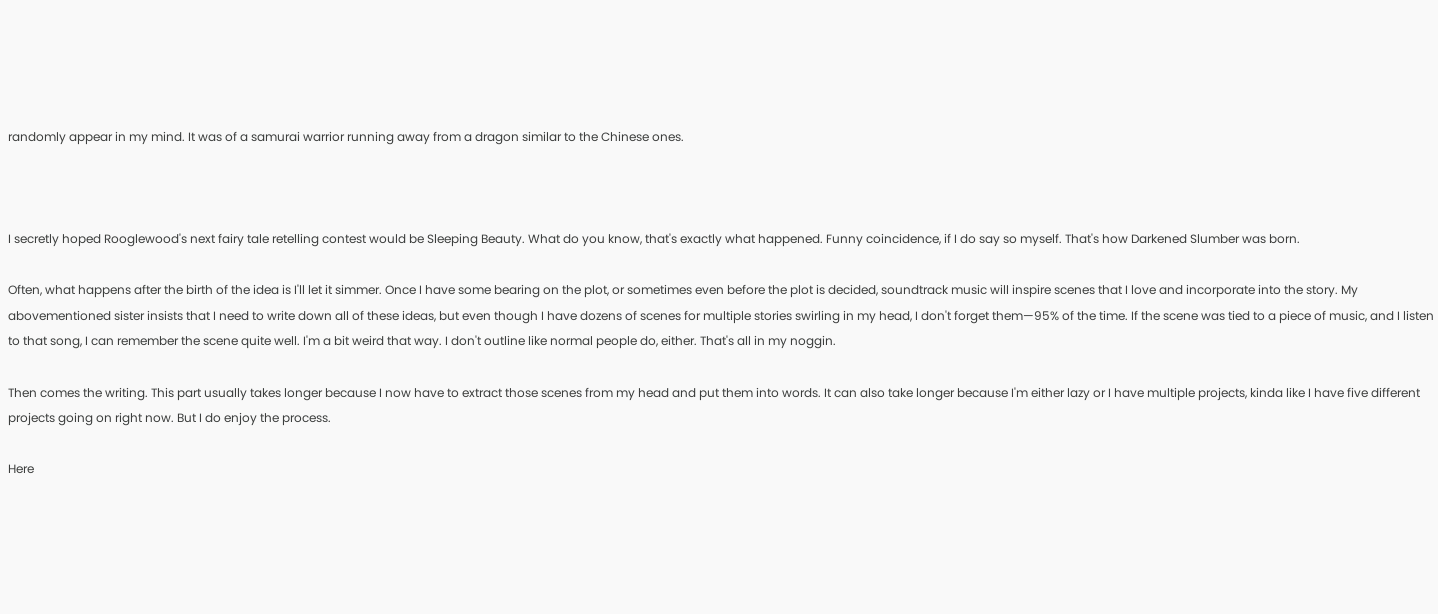randomly appear in my mind. It was of a samurai warrior running away from a dragon similar to the Chinese ones.



I secretly hoped Rooglewood's next fairy tale retelling contest would be Sleeping Beauty. What do you know, that's exactly what happened. Funny coincidence, if I do say so myself. That's how Darkened Slumber was born.

Often, what happens after the birth of the idea is I'll let it simmer. Once I have some bearing on the plot, or sometimes even before the plot is decided, soundtrack music will inspire scenes that I love and incorporate into the story. My abovementioned sister insists that I need to write down all of these ideas, but even though I have dozens of scenes for multiple stories swirling in my head, I don't forget them—95% of the time. If the scene was tied to a piece of music, and I listen to that song, I can remember the scene quite well. I'm a bit weird that way. I don't outline like normal people do, either. That's all in my noggin.

Then comes the writing. This part usually takes longer because I now have to extract those scenes from my head and put them into words. It can also take longer because I'm either lazy or I have multiple projects, kinda like I have five different projects going on right now. But I do enjoy the process.

Here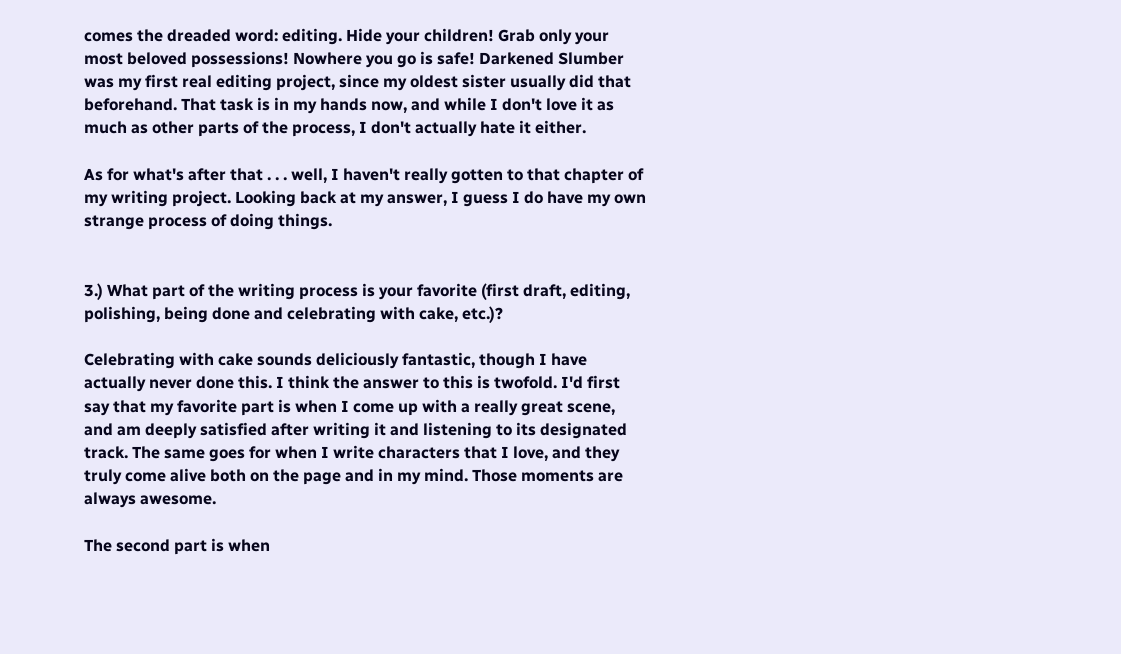comes the dreaded word: editing. Hide your children! Grab only your most beloved possessions! Nowhere you go is safe! Darkened Slumber was my first real editing project, since my oldest sister usually did that beforehand. That task is in my hands now, and while I don't love it as much as other parts of the process, I don't actually hate it either.

As for what's after that . . . well, I haven't really gotten to that chapter of my writing project. Looking back at my answer, I guess I do have my own strange process of doing things.


3.) What part of the writing process is your favorite (first draft, editing, polishing, being done and celebrating with cake, etc.)?

Celebrating with cake sounds deliciously fantastic, though I have actually never done this. I think the answer to this is twofold. I'd first say that my favorite part is when I come up with a really great scene, and am deeply satisfied after writing it and listening to its designated track. The same goes for when I write characters that I love, and they truly come alive both on the page and in my mind. Those moments are always awesome.

The second part is when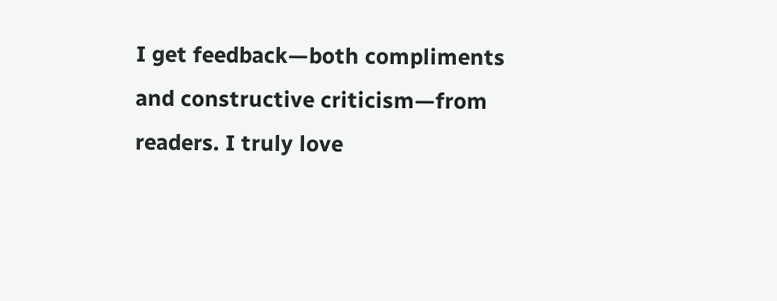I get feedback—both compliments and constructive criticism—from readers. I truly love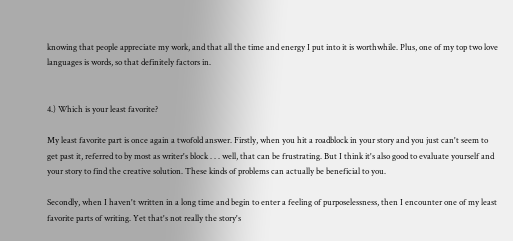knowing that people appreciate my work, and that all the time and energy I put into it is worthwhile. Plus, one of my top two love languages is words, so that definitely factors in.


4.) Which is your least favorite?

My least favorite part is once again a twofold answer. Firstly, when you hit a roadblock in your story and you just can't seem to get past it, referred to by most as writer's block . . . well, that can be frustrating. But I think it's also good to evaluate yourself and your story to find the creative solution. These kinds of problems can actually be beneficial to you.

Secondly, when I haven't written in a long time and begin to enter a feeling of purposelessness, then I encounter one of my least favorite parts of writing. Yet that's not really the story's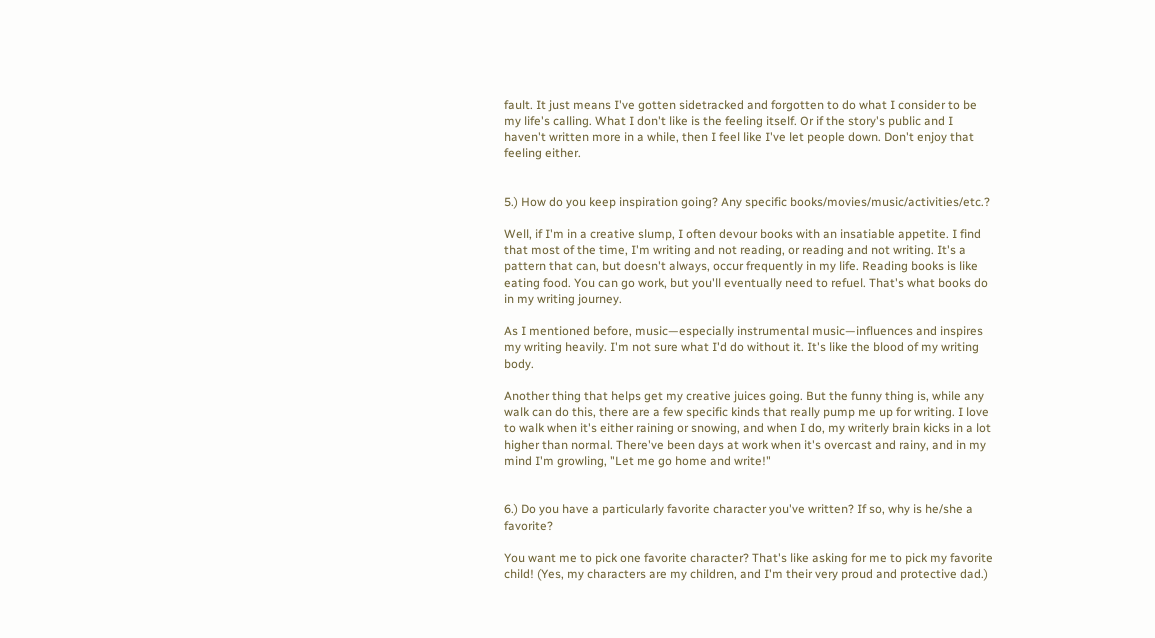fault. It just means I've gotten sidetracked and forgotten to do what I consider to be my life's calling. What I don't like is the feeling itself. Or if the story's public and I haven't written more in a while, then I feel like I've let people down. Don't enjoy that feeling either.


5.) How do you keep inspiration going? Any specific books/movies/music/activities/etc.?

Well, if I'm in a creative slump, I often devour books with an insatiable appetite. I find that most of the time, I'm writing and not reading, or reading and not writing. It's a pattern that can, but doesn't always, occur frequently in my life. Reading books is like eating food. You can go work, but you'll eventually need to refuel. That's what books do in my writing journey.

As I mentioned before, music—especially instrumental music—influences and inspires my writing heavily. I'm not sure what I'd do without it. It's like the blood of my writing body.

Another thing that helps get my creative juices going. But the funny thing is, while any walk can do this, there are a few specific kinds that really pump me up for writing. I love to walk when it's either raining or snowing, and when I do, my writerly brain kicks in a lot higher than normal. There've been days at work when it's overcast and rainy, and in my mind I'm growling, "Let me go home and write!"


6.) Do you have a particularly favorite character you've written? If so, why is he/she a favorite?

You want me to pick one favorite character? That's like asking for me to pick my favorite child! (Yes, my characters are my children, and I'm their very proud and protective dad.)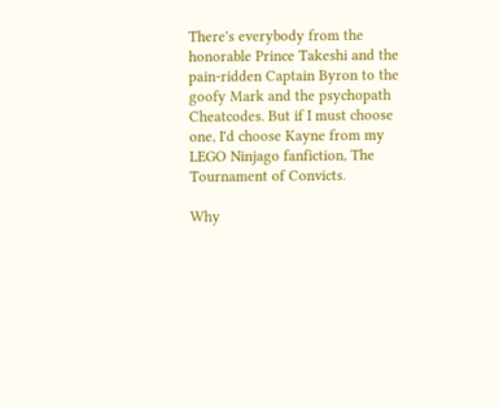There's everybody from the honorable Prince Takeshi and the pain-ridden Captain Byron to the goofy Mark and the psychopath Cheatcodes. But if I must choose one, I'd choose Kayne from my LEGO Ninjago fanfiction, The Tournament of Convicts.

Why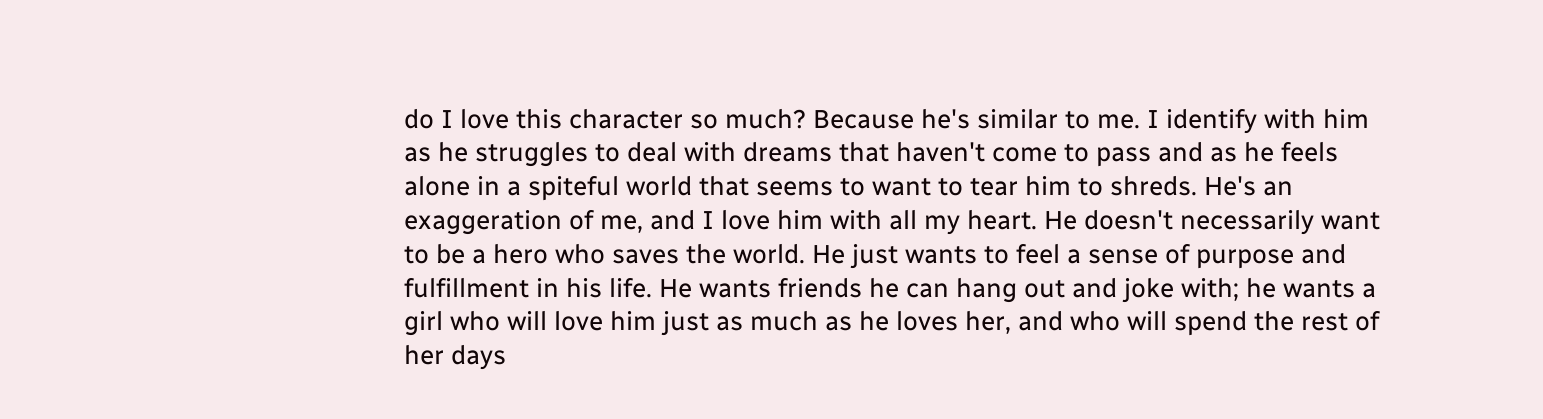do I love this character so much? Because he's similar to me. I identify with him as he struggles to deal with dreams that haven't come to pass and as he feels alone in a spiteful world that seems to want to tear him to shreds. He's an exaggeration of me, and I love him with all my heart. He doesn't necessarily want to be a hero who saves the world. He just wants to feel a sense of purpose and fulfillment in his life. He wants friends he can hang out and joke with; he wants a girl who will love him just as much as he loves her, and who will spend the rest of her days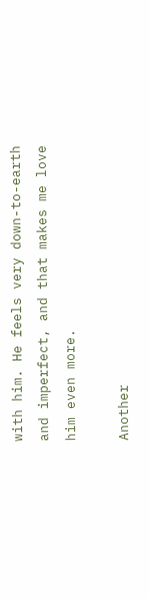with him. He feels very down-to-earth and imperfect, and that makes me love him even more.

Another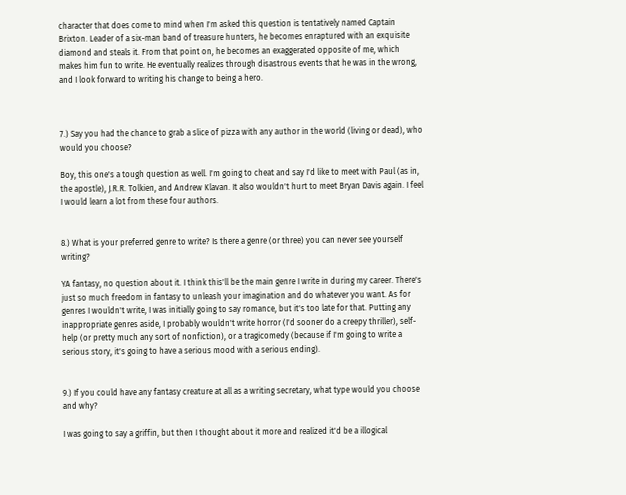character that does come to mind when I'm asked this question is tentatively named Captain Brixton. Leader of a six-man band of treasure hunters, he becomes enraptured with an exquisite diamond and steals it. From that point on, he becomes an exaggerated opposite of me, which makes him fun to write. He eventually realizes through disastrous events that he was in the wrong, and I look forward to writing his change to being a hero.



7.) Say you had the chance to grab a slice of pizza with any author in the world (living or dead), who would you choose?

Boy, this one's a tough question as well. I'm going to cheat and say I'd like to meet with Paul (as in, the apostle), J.R.R. Tolkien, and Andrew Klavan. It also wouldn't hurt to meet Bryan Davis again. I feel I would learn a lot from these four authors.


8.) What is your preferred genre to write? Is there a genre (or three) you can never see yourself writing?

YA fantasy, no question about it. I think this'll be the main genre I write in during my career. There's just so much freedom in fantasy to unleash your imagination and do whatever you want. As for genres I wouldn't write, I was initially going to say romance, but it's too late for that. Putting any inappropriate genres aside, I probably wouldn't write horror (I'd sooner do a creepy thriller), self-help (or pretty much any sort of nonfiction), or a tragicomedy (because if I'm going to write a serious story, it's going to have a serious mood with a serious ending).


9.) If you could have any fantasy creature at all as a writing secretary, what type would you choose and why?

I was going to say a griffin, but then I thought about it more and realized it'd be a illogical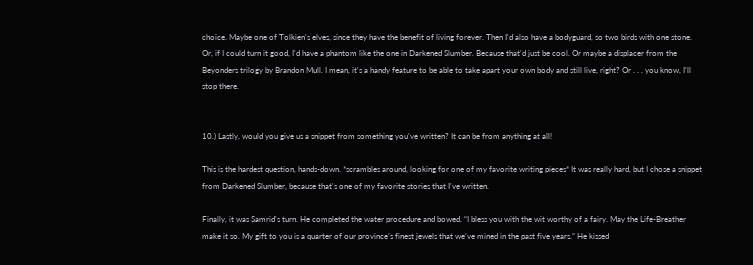choice. Maybe one of Tolkien's elves, since they have the benefit of living forever. Then I'd also have a bodyguard, so two birds with one stone. Or, if I could turn it good, I'd have a phantom like the one in Darkened Slumber. Because that'd just be cool. Or maybe a displacer from the Beyonders trilogy by Brandon Mull. I mean, it's a handy feature to be able to take apart your own body and still live, right? Or . . . you know, I'll stop there.


10.) Lastly, would you give us a snippet from something you've written? It can be from anything at all!

This is the hardest question, hands-down. *scrambles around, looking for one of my favorite writing pieces* It was really hard, but I chose a snippet from Darkened Slumber, because that's one of my favorite stories that I've written.

Finally, it was Samrid’s turn. He completed the water procedure and bowed. “I bless you with the wit worthy of a fairy. May the Life-Breather make it so. My gift to you is a quarter of our province’s finest jewels that we’ve mined in the past five years.” He kissed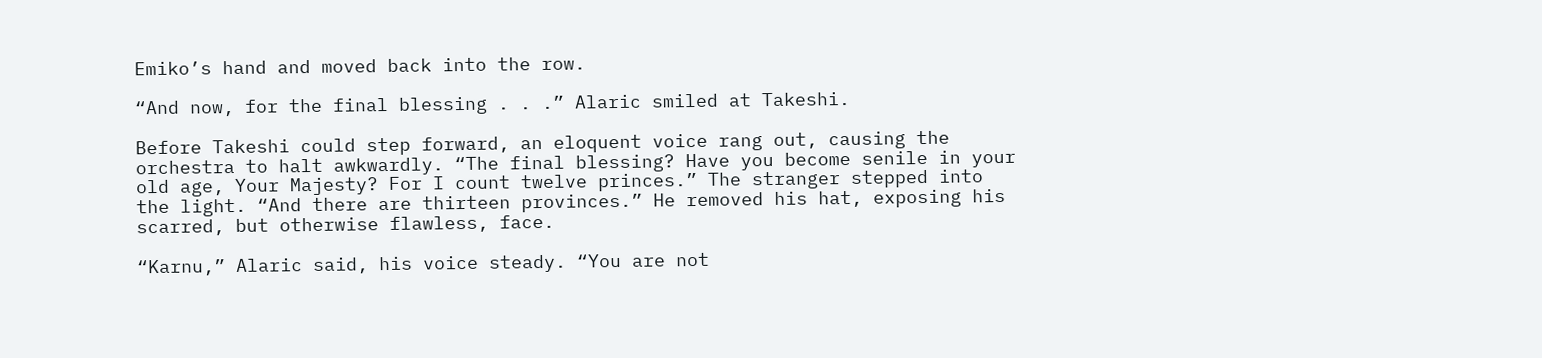Emiko’s hand and moved back into the row.

“And now, for the final blessing . . .” Alaric smiled at Takeshi.

Before Takeshi could step forward, an eloquent voice rang out, causing the orchestra to halt awkwardly. “The final blessing? Have you become senile in your old age, Your Majesty? For I count twelve princes.” The stranger stepped into the light. “And there are thirteen provinces.” He removed his hat, exposing his scarred, but otherwise flawless, face.

“Karnu,” Alaric said, his voice steady. “You are not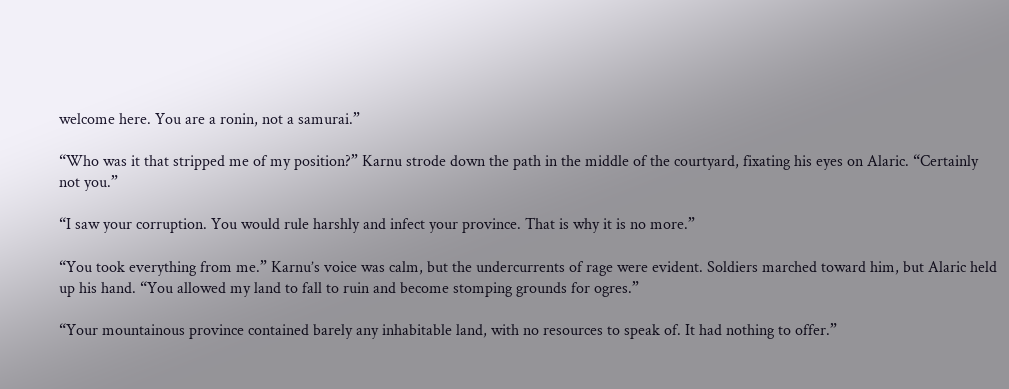welcome here. You are a ronin, not a samurai.”

“Who was it that stripped me of my position?” Karnu strode down the path in the middle of the courtyard, fixating his eyes on Alaric. “Certainly not you.”

“I saw your corruption. You would rule harshly and infect your province. That is why it is no more.”

“You took everything from me.” Karnu’s voice was calm, but the undercurrents of rage were evident. Soldiers marched toward him, but Alaric held up his hand. “You allowed my land to fall to ruin and become stomping grounds for ogres.”

“Your mountainous province contained barely any inhabitable land, with no resources to speak of. It had nothing to offer.”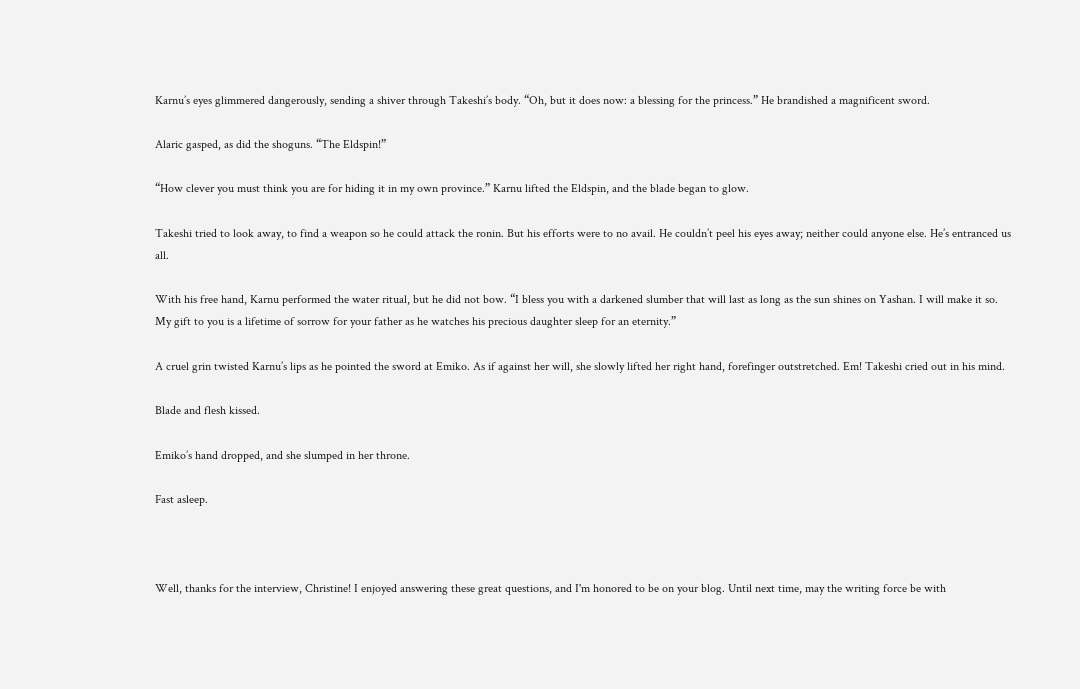Karnu’s eyes glimmered dangerously, sending a shiver through Takeshi’s body. “Oh, but it does now: a blessing for the princess.” He brandished a magnificent sword.

Alaric gasped, as did the shoguns. “The Eldspin!”

“How clever you must think you are for hiding it in my own province.” Karnu lifted the Eldspin, and the blade began to glow.

Takeshi tried to look away, to find a weapon so he could attack the ronin. But his efforts were to no avail. He couldn’t peel his eyes away; neither could anyone else. He’s entranced us all.

With his free hand, Karnu performed the water ritual, but he did not bow. “I bless you with a darkened slumber that will last as long as the sun shines on Yashan. I will make it so. My gift to you is a lifetime of sorrow for your father as he watches his precious daughter sleep for an eternity.”

A cruel grin twisted Karnu’s lips as he pointed the sword at Emiko. As if against her will, she slowly lifted her right hand, forefinger outstretched. Em! Takeshi cried out in his mind.

Blade and flesh kissed.

Emiko’s hand dropped, and she slumped in her throne.

Fast asleep.



Well, thanks for the interview, Christine! I enjoyed answering these great questions, and I'm honored to be on your blog. Until next time, may the writing force be with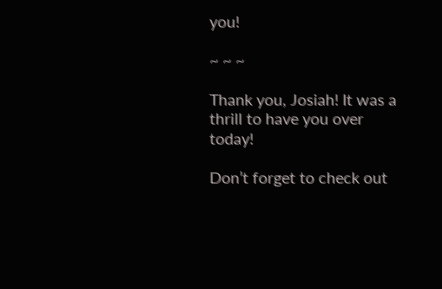you!

~ ~ ~

Thank you, Josiah! It was a thrill to have you over today!

Don’t forget to check out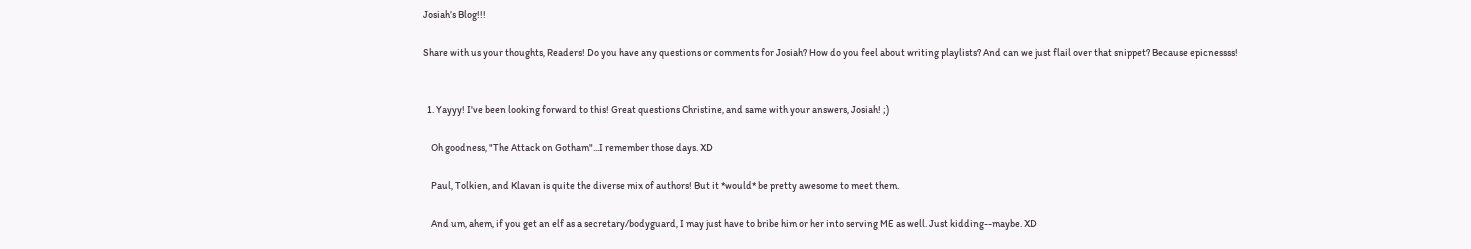Josiah’s Blog!!!

Share with us your thoughts, Readers! Do you have any questions or comments for Josiah? How do you feel about writing playlists? And can we just flail over that snippet? Because epicnessss!


  1. Yayyy! I've been looking forward to this! Great questions Christine, and same with your answers, Josiah! ;)

    Oh goodness, "The Attack on Gotham"...I remember those days. XD

    Paul, Tolkien, and Klavan is quite the diverse mix of authors! But it *would* be pretty awesome to meet them.

    And um, ahem, if you get an elf as a secretary/bodyguard, I may just have to bribe him or her into serving ME as well. Just kidding--maybe. XD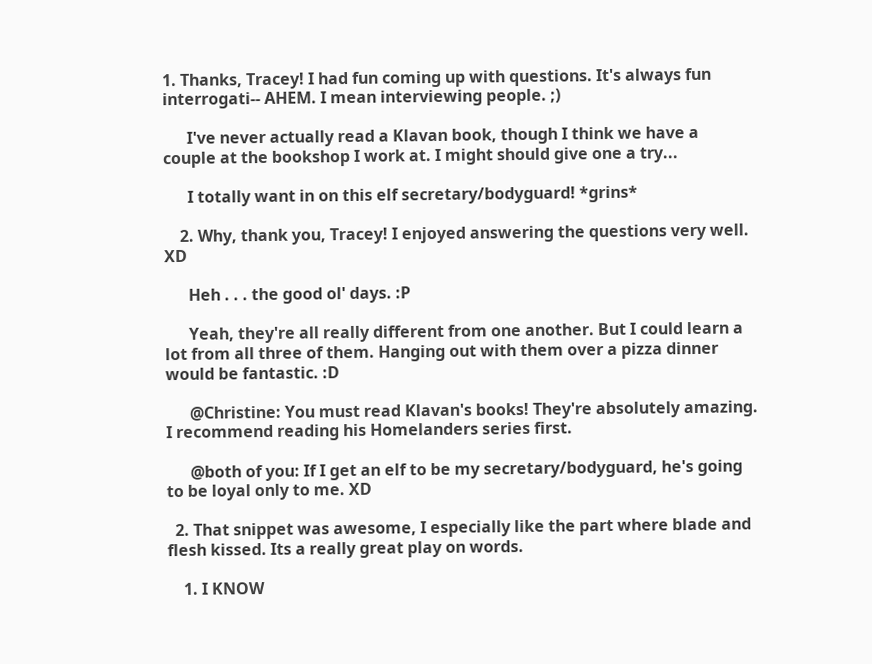1. Thanks, Tracey! I had fun coming up with questions. It's always fun interrogati-- AHEM. I mean interviewing people. ;)

      I've never actually read a Klavan book, though I think we have a couple at the bookshop I work at. I might should give one a try...

      I totally want in on this elf secretary/bodyguard! *grins*

    2. Why, thank you, Tracey! I enjoyed answering the questions very well. XD

      Heh . . . the good ol' days. :P

      Yeah, they're all really different from one another. But I could learn a lot from all three of them. Hanging out with them over a pizza dinner would be fantastic. :D

      @Christine: You must read Klavan's books! They're absolutely amazing. I recommend reading his Homelanders series first.

      @both of you: If I get an elf to be my secretary/bodyguard, he's going to be loyal only to me. XD

  2. That snippet was awesome, I especially like the part where blade and flesh kissed. Its a really great play on words.

    1. I KNOW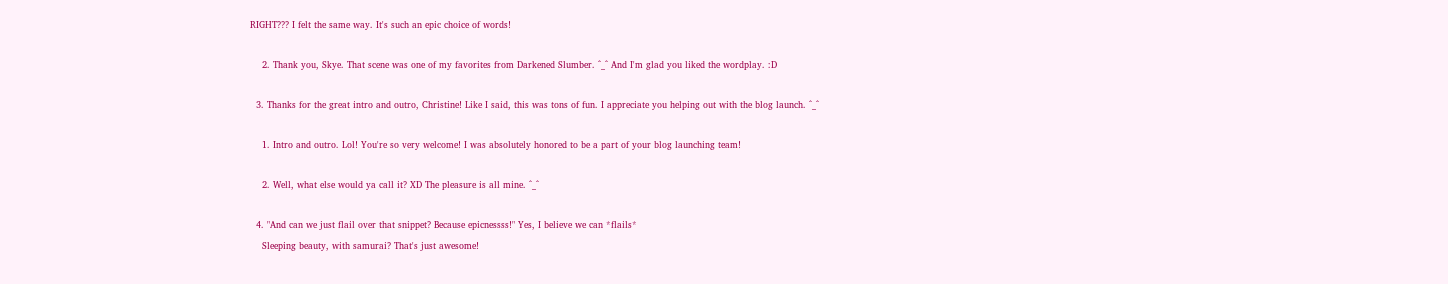RIGHT??? I felt the same way. It's such an epic choice of words!

    2. Thank you, Skye. That scene was one of my favorites from Darkened Slumber. ^_^ And I'm glad you liked the wordplay. :D

  3. Thanks for the great intro and outro, Christine! Like I said, this was tons of fun. I appreciate you helping out with the blog launch. ^_^

    1. Intro and outro. Lol! You're so very welcome! I was absolutely honored to be a part of your blog launching team!

    2. Well, what else would ya call it? XD The pleasure is all mine. ^_^

  4. "And can we just flail over that snippet? Because epicnessss!" Yes, I believe we can *flails*
    Sleeping beauty, with samurai? That's just awesome!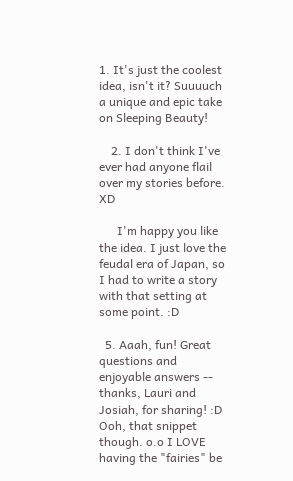1. It's just the coolest idea, isn't it? Suuuuch a unique and epic take on Sleeping Beauty!

    2. I don't think I've ever had anyone flail over my stories before. XD

      I'm happy you like the idea. I just love the feudal era of Japan, so I had to write a story with that setting at some point. :D

  5. Aaah, fun! Great questions and enjoyable answers -- thanks, Lauri and Josiah, for sharing! :D Ooh, that snippet though. o.o I LOVE having the "fairies" be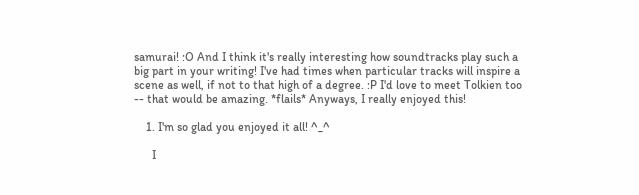samurai! :O And I think it's really interesting how soundtracks play such a big part in your writing! I've had times when particular tracks will inspire a scene as well, if not to that high of a degree. :P I'd love to meet Tolkien too -- that would be amazing. *flails* Anyways, I really enjoyed this!

    1. I'm so glad you enjoyed it all! ^_^

      I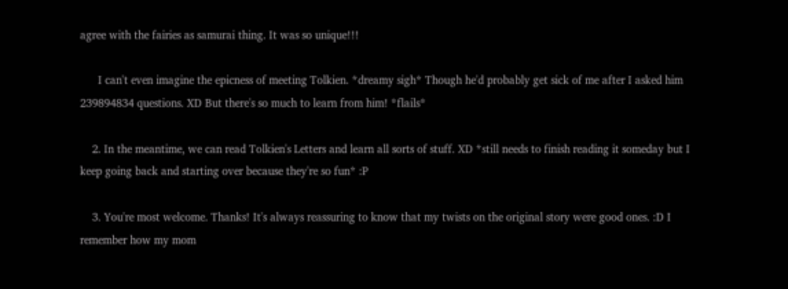agree with the fairies as samurai thing. It was so unique!!!

      I can't even imagine the epicness of meeting Tolkien. *dreamy sigh* Though he'd probably get sick of me after I asked him 239894834 questions. XD But there's so much to learn from him! *flails*

    2. In the meantime, we can read Tolkien's Letters and learn all sorts of stuff. XD *still needs to finish reading it someday but I keep going back and starting over because they're so fun* :P

    3. You're most welcome. Thanks! It's always reassuring to know that my twists on the original story were good ones. :D I remember how my mom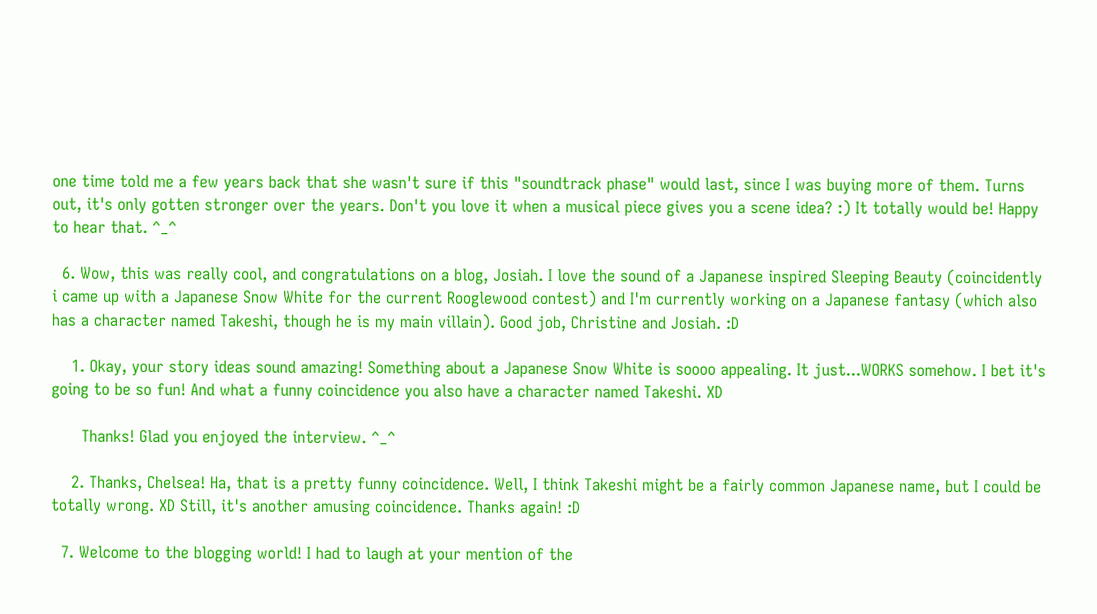one time told me a few years back that she wasn't sure if this "soundtrack phase" would last, since I was buying more of them. Turns out, it's only gotten stronger over the years. Don't you love it when a musical piece gives you a scene idea? :) It totally would be! Happy to hear that. ^_^

  6. Wow, this was really cool, and congratulations on a blog, Josiah. I love the sound of a Japanese inspired Sleeping Beauty (coincidently i came up with a Japanese Snow White for the current Rooglewood contest) and I'm currently working on a Japanese fantasy (which also has a character named Takeshi, though he is my main villain). Good job, Christine and Josiah. :D

    1. Okay, your story ideas sound amazing! Something about a Japanese Snow White is soooo appealing. It just...WORKS somehow. I bet it's going to be so fun! And what a funny coincidence you also have a character named Takeshi. XD

      Thanks! Glad you enjoyed the interview. ^_^

    2. Thanks, Chelsea! Ha, that is a pretty funny coincidence. Well, I think Takeshi might be a fairly common Japanese name, but I could be totally wrong. XD Still, it's another amusing coincidence. Thanks again! :D

  7. Welcome to the blogging world! I had to laugh at your mention of the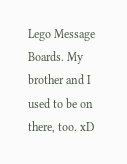Lego Message Boards. My brother and I used to be on there, too. xD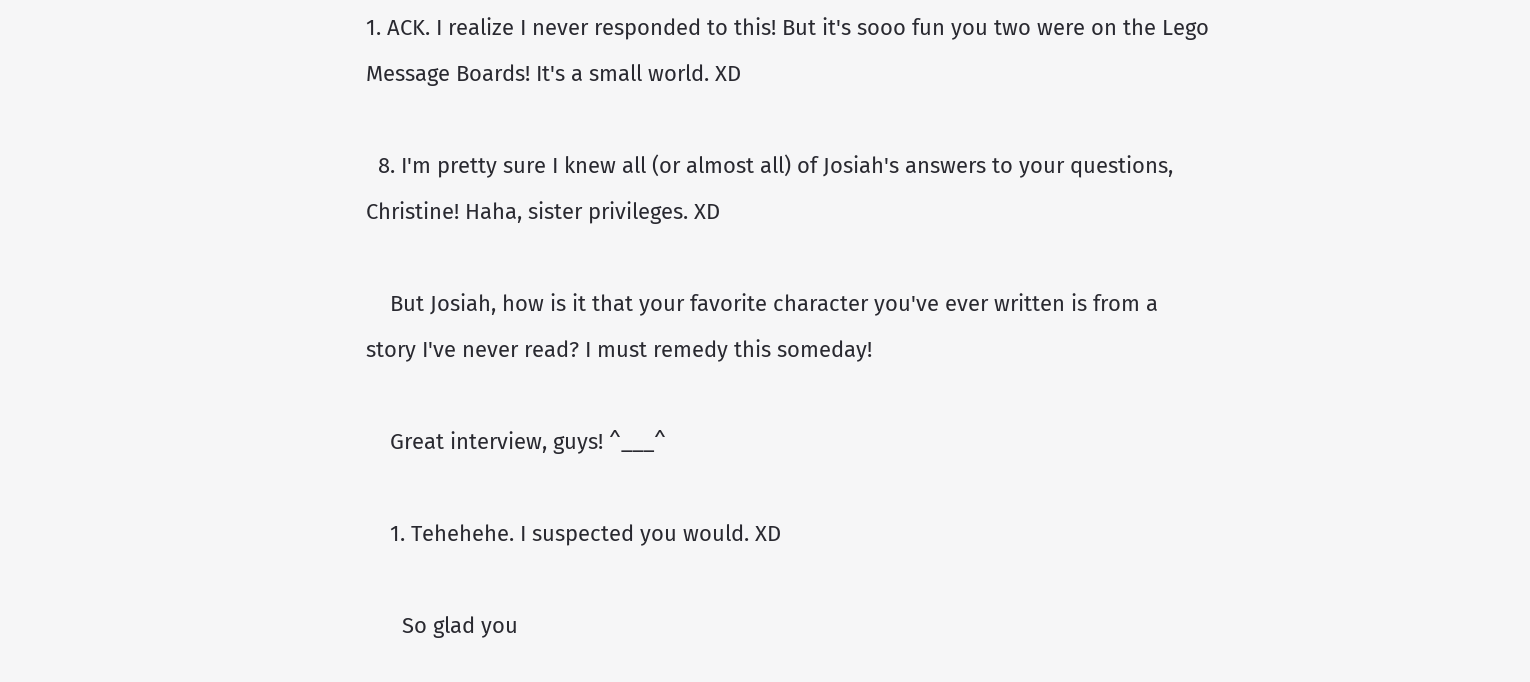1. ACK. I realize I never responded to this! But it's sooo fun you two were on the Lego Message Boards! It's a small world. XD

  8. I'm pretty sure I knew all (or almost all) of Josiah's answers to your questions, Christine! Haha, sister privileges. XD

    But Josiah, how is it that your favorite character you've ever written is from a story I've never read? I must remedy this someday!

    Great interview, guys! ^___^

    1. Tehehehe. I suspected you would. XD

      So glad you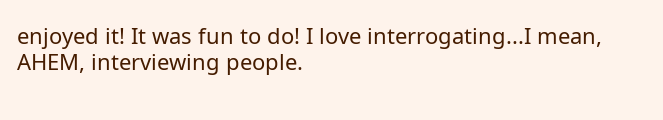enjoyed it! It was fun to do! I love interrogating...I mean, AHEM, interviewing people.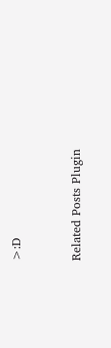>:D


Related Posts Plugin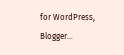for WordPress, Blogger...